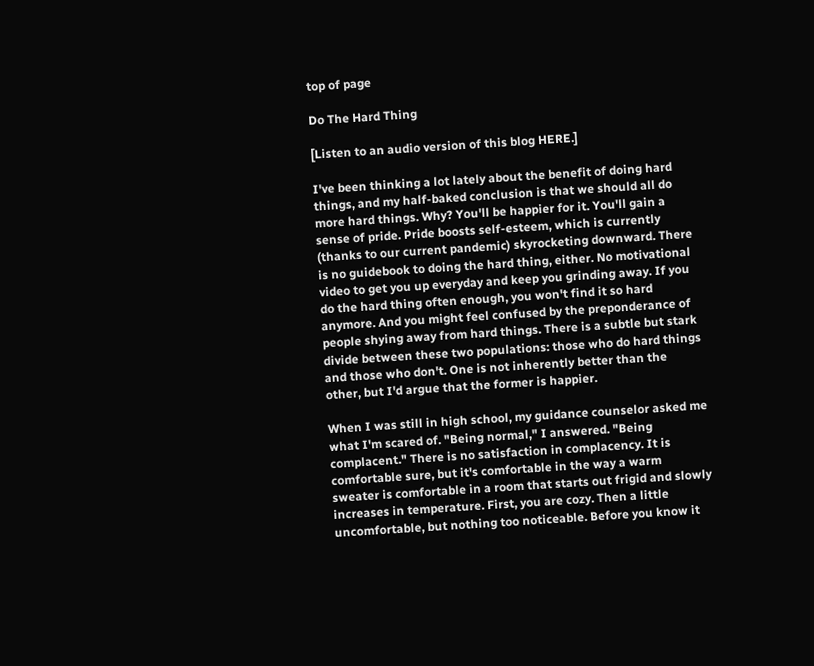top of page

Do The Hard Thing

[Listen to an audio version of this blog HERE.]

I've been thinking a lot lately about the benefit of doing hard things, and my half-baked conclusion is that we should all do more hard things. Why? You'll be happier for it. You'll gain a sense of pride. Pride boosts self-esteem, which is currently (thanks to our current pandemic) skyrocketing downward. There is no guidebook to doing the hard thing, either. No motivational video to get you up everyday and keep you grinding away. If you do the hard thing often enough, you won't find it so hard anymore. And you might feel confused by the preponderance of people shying away from hard things. There is a subtle but stark divide between these two populations: those who do hard things and those who don't. One is not inherently better than the other, but I'd argue that the former is happier.

When I was still in high school, my guidance counselor asked me what I'm scared of. "Being normal," I answered. "Being complacent." There is no satisfaction in complacency. It is comfortable sure, but it's comfortable in the way a warm sweater is comfortable in a room that starts out frigid and slowly increases in temperature. First, you are cozy. Then a little uncomfortable, but nothing too noticeable. Before you know it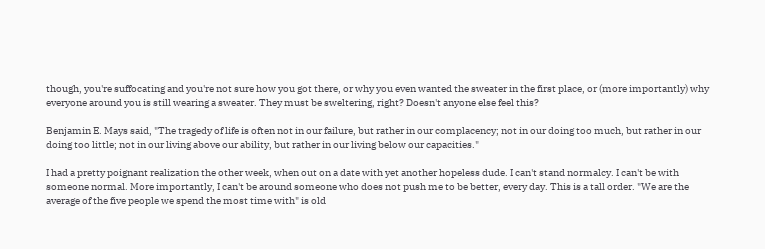though, you're suffocating and you're not sure how you got there, or why you even wanted the sweater in the first place, or (more importantly) why everyone around you is still wearing a sweater. They must be sweltering, right? Doesn't anyone else feel this?

Benjamin E. Mays said, "The tragedy of life is often not in our failure, but rather in our complacency; not in our doing too much, but rather in our doing too little; not in our living above our ability, but rather in our living below our capacities."

I had a pretty poignant realization the other week, when out on a date with yet another hopeless dude. I can't stand normalcy. I can't be with someone normal. More importantly, I can't be around someone who does not push me to be better, every day. This is a tall order. "We are the average of the five people we spend the most time with" is old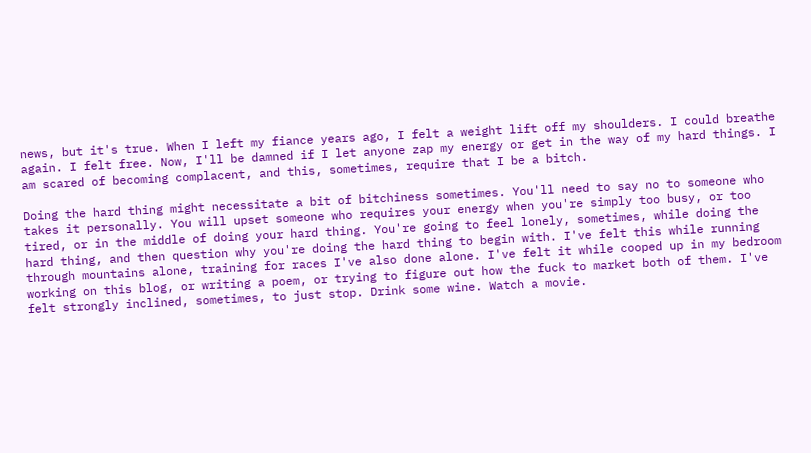news, but it's true. When I left my fiance years ago, I felt a weight lift off my shoulders. I could breathe again. I felt free. Now, I'll be damned if I let anyone zap my energy or get in the way of my hard things. I am scared of becoming complacent, and this, sometimes, require that I be a bitch.

Doing the hard thing might necessitate a bit of bitchiness sometimes. You'll need to say no to someone who takes it personally. You will upset someone who requires your energy when you're simply too busy, or too tired, or in the middle of doing your hard thing. You're going to feel lonely, sometimes, while doing the hard thing, and then question why you're doing the hard thing to begin with. I've felt this while running through mountains alone, training for races I've also done alone. I've felt it while cooped up in my bedroom working on this blog, or writing a poem, or trying to figure out how the fuck to market both of them. I've felt strongly inclined, sometimes, to just stop. Drink some wine. Watch a movie.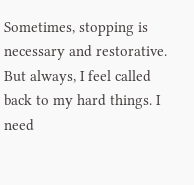Sometimes, stopping is necessary and restorative. But always, I feel called back to my hard things. I need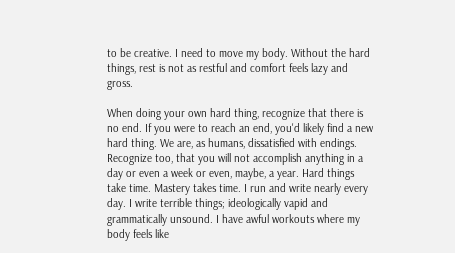to be creative. I need to move my body. Without the hard things, rest is not as restful and comfort feels lazy and gross.

When doing your own hard thing, recognize that there is no end. If you were to reach an end, you'd likely find a new hard thing. We are, as humans, dissatisfied with endings. Recognize too, that you will not accomplish anything in a day or even a week or even, maybe, a year. Hard things take time. Mastery takes time. I run and write nearly every day. I write terrible things; ideologically vapid and grammatically unsound. I have awful workouts where my body feels like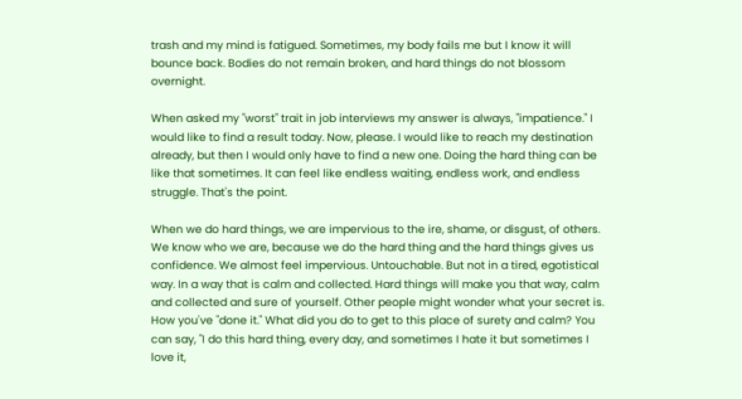trash and my mind is fatigued. Sometimes, my body fails me but I know it will bounce back. Bodies do not remain broken, and hard things do not blossom overnight.

When asked my "worst" trait in job interviews my answer is always, "impatience." I would like to find a result today. Now, please. I would like to reach my destination already, but then I would only have to find a new one. Doing the hard thing can be like that sometimes. It can feel like endless waiting, endless work, and endless struggle. That's the point.

When we do hard things, we are impervious to the ire, shame, or disgust, of others. We know who we are, because we do the hard thing and the hard things gives us confidence. We almost feel impervious. Untouchable. But not in a tired, egotistical way. In a way that is calm and collected. Hard things will make you that way, calm and collected and sure of yourself. Other people might wonder what your secret is. How you've "done it." What did you do to get to this place of surety and calm? You can say, "I do this hard thing, every day, and sometimes I hate it but sometimes I love it,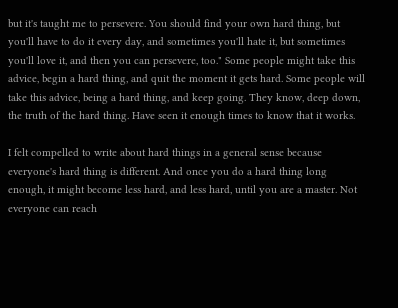but it's taught me to persevere. You should find your own hard thing, but you'll have to do it every day, and sometimes you'll hate it, but sometimes you'll love it, and then you can persevere, too." Some people might take this advice, begin a hard thing, and quit the moment it gets hard. Some people will take this advice, being a hard thing, and keep going. They know, deep down, the truth of the hard thing. Have seen it enough times to know that it works.

I felt compelled to write about hard things in a general sense because everyone's hard thing is different. And once you do a hard thing long enough, it might become less hard, and less hard, until you are a master. Not everyone can reach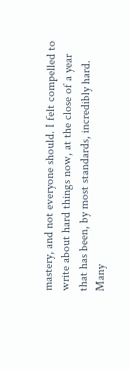mastery, and not everyone should. I felt compelled to write about hard things now, at the close of a year that has been, by most standards, incredibly hard. Many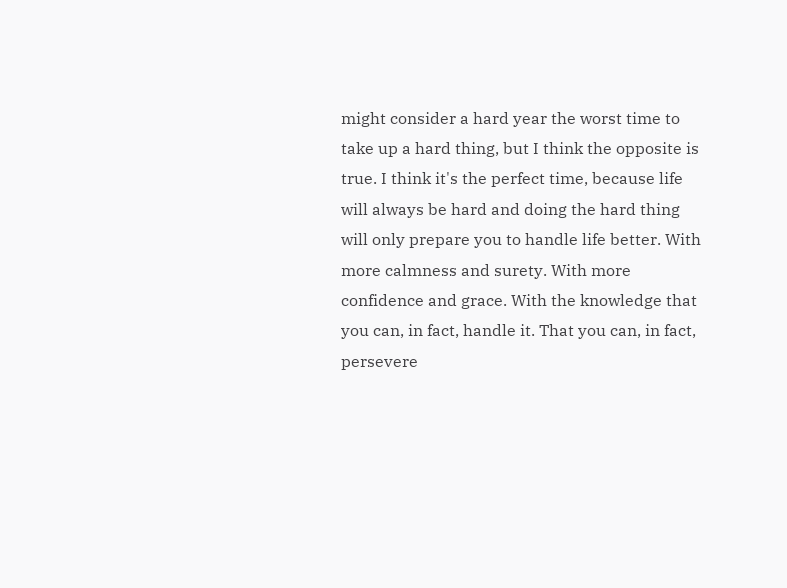might consider a hard year the worst time to take up a hard thing, but I think the opposite is true. I think it's the perfect time, because life will always be hard and doing the hard thing will only prepare you to handle life better. With more calmness and surety. With more confidence and grace. With the knowledge that you can, in fact, handle it. That you can, in fact, persevere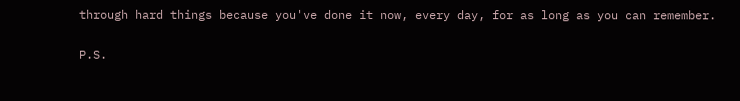through hard things because you've done it now, every day, for as long as you can remember.

P.S.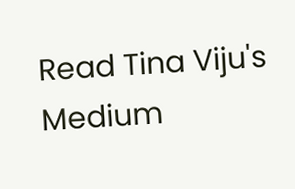Read Tina Viju's Medium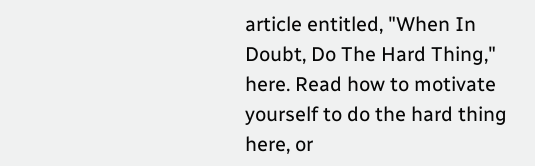article entitled, "When In Doubt, Do The Hard Thing," here. Read how to motivate yourself to do the hard thing here, or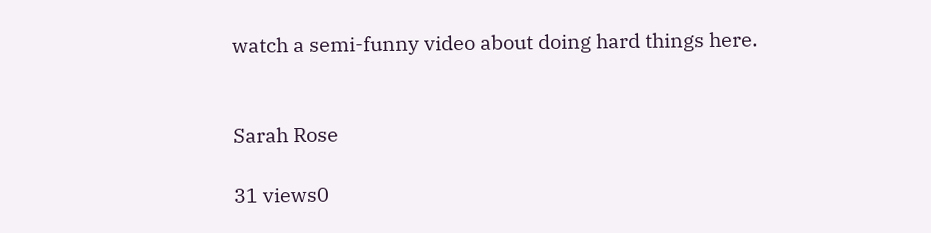watch a semi-funny video about doing hard things here.


Sarah Rose

31 views0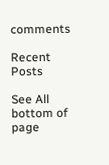comments

Recent Posts

See All
bottom of page